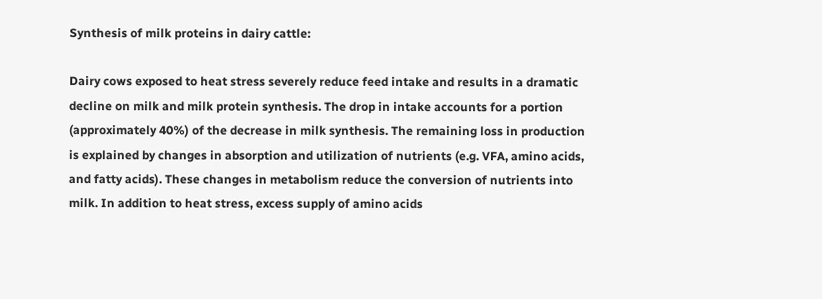Synthesis of milk proteins in dairy cattle:

Dairy cows exposed to heat stress severely reduce feed intake and results in a dramatic decline on milk and milk protein synthesis. The drop in intake accounts for a portion (approximately 40%) of the decrease in milk synthesis. The remaining loss in production is explained by changes in absorption and utilization of nutrients (e.g. VFA, amino acids, and fatty acids). These changes in metabolism reduce the conversion of nutrients into milk. In addition to heat stress, excess supply of amino acids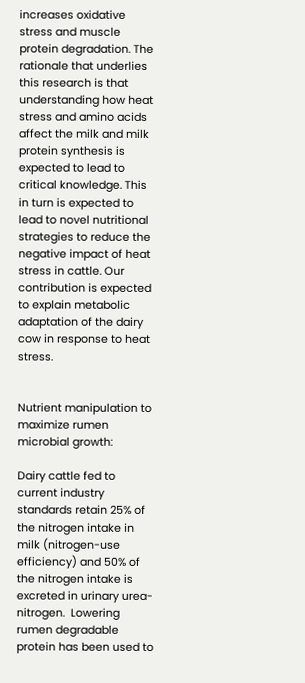increases oxidative stress and muscle protein degradation. The rationale that underlies this research is that understanding how heat stress and amino acids affect the milk and milk protein synthesis is expected to lead to critical knowledge. This in turn is expected to lead to novel nutritional strategies to reduce the negative impact of heat stress in cattle. Our contribution is expected to explain metabolic adaptation of the dairy cow in response to heat stress.


Nutrient manipulation to maximize rumen microbial growth:

Dairy cattle fed to current industry standards retain 25% of the nitrogen intake in milk (nitrogen-use efficiency) and 50% of the nitrogen intake is excreted in urinary urea-nitrogen.  Lowering rumen degradable protein has been used to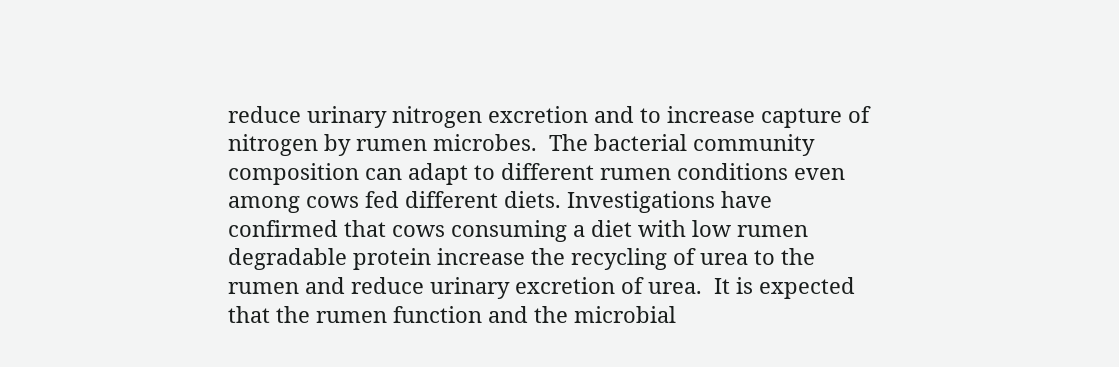reduce urinary nitrogen excretion and to increase capture of nitrogen by rumen microbes.  The bacterial community composition can adapt to different rumen conditions even among cows fed different diets. Investigations have confirmed that cows consuming a diet with low rumen degradable protein increase the recycling of urea to the rumen and reduce urinary excretion of urea.  It is expected that the rumen function and the microbial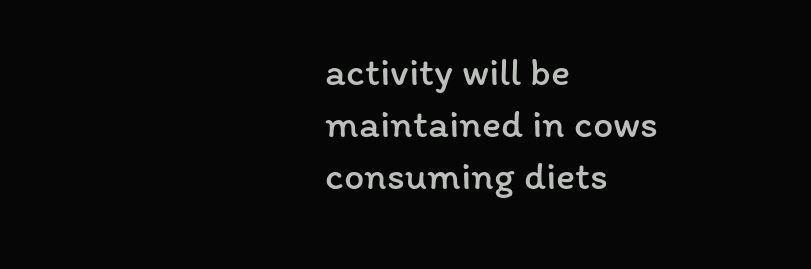activity will be maintained in cows consuming diets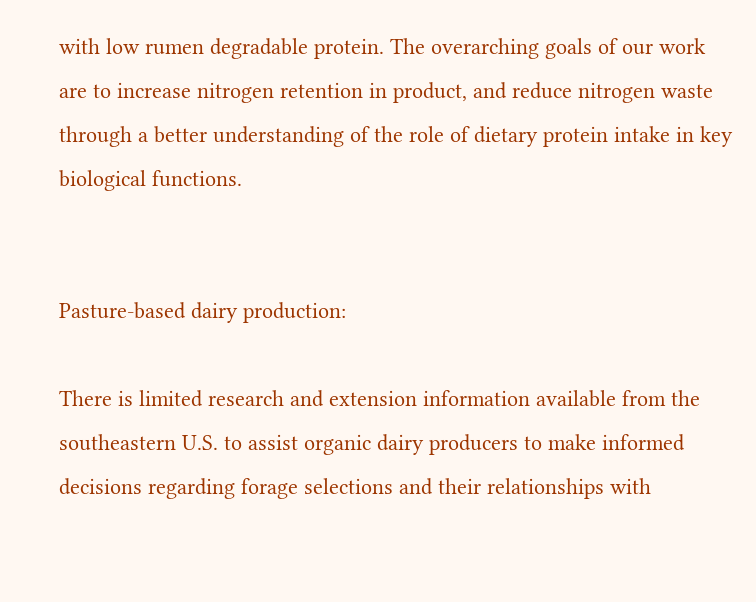with low rumen degradable protein. The overarching goals of our work are to increase nitrogen retention in product, and reduce nitrogen waste through a better understanding of the role of dietary protein intake in key biological functions.


Pasture-based dairy production:

There is limited research and extension information available from the southeastern U.S. to assist organic dairy producers to make informed decisions regarding forage selections and their relationships with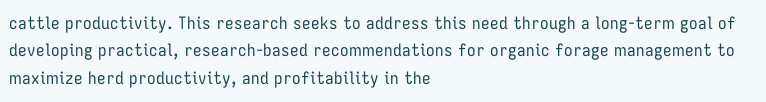cattle productivity. This research seeks to address this need through a long-term goal of developing practical, research-based recommendations for organic forage management to maximize herd productivity, and profitability in the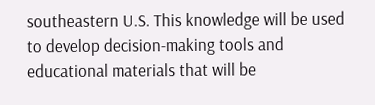southeastern U.S. This knowledge will be used to develop decision-making tools and educational materials that will be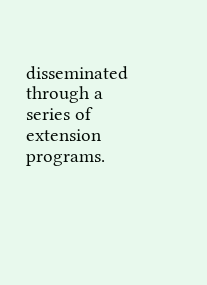disseminated through a series of extension programs.